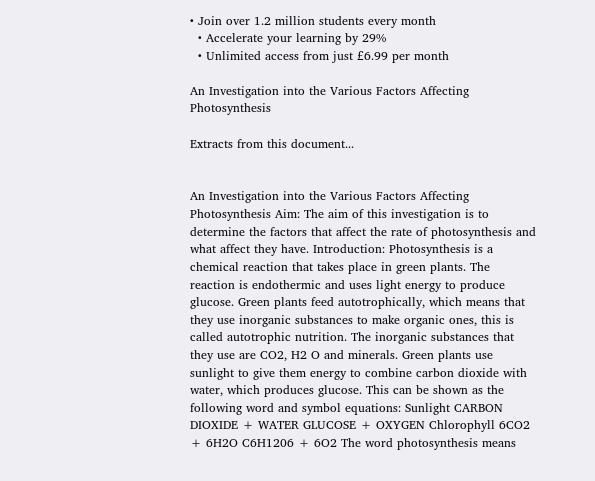• Join over 1.2 million students every month
  • Accelerate your learning by 29%
  • Unlimited access from just £6.99 per month

An Investigation into the Various Factors Affecting Photosynthesis

Extracts from this document...


An Investigation into the Various Factors Affecting Photosynthesis Aim: The aim of this investigation is to determine the factors that affect the rate of photosynthesis and what affect they have. Introduction: Photosynthesis is a chemical reaction that takes place in green plants. The reaction is endothermic and uses light energy to produce glucose. Green plants feed autotrophically, which means that they use inorganic substances to make organic ones, this is called autotrophic nutrition. The inorganic substances that they use are CO2, H2 O and minerals. Green plants use sunlight to give them energy to combine carbon dioxide with water, which produces glucose. This can be shown as the following word and symbol equations: Sunlight CARBON DIOXIDE + WATER GLUCOSE + OXYGEN Chlorophyll 6CO2 + 6H2O C6H1206 + 6O2 The word photosynthesis means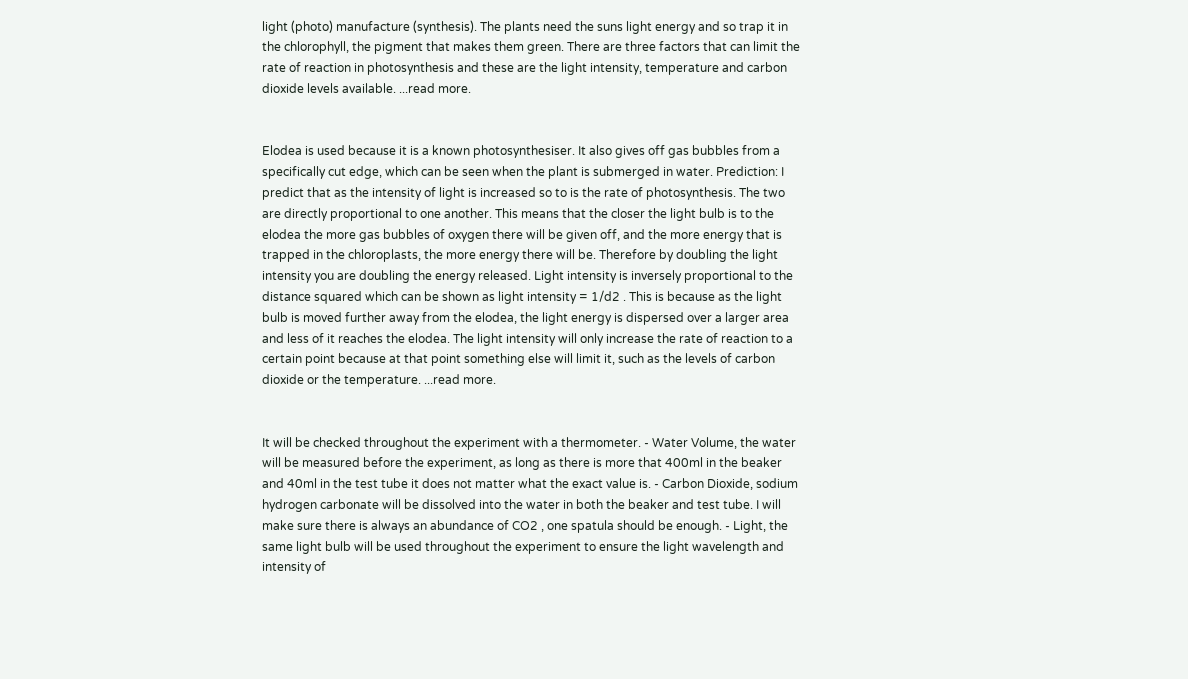light (photo) manufacture (synthesis). The plants need the suns light energy and so trap it in the chlorophyll, the pigment that makes them green. There are three factors that can limit the rate of reaction in photosynthesis and these are the light intensity, temperature and carbon dioxide levels available. ...read more.


Elodea is used because it is a known photosynthesiser. It also gives off gas bubbles from a specifically cut edge, which can be seen when the plant is submerged in water. Prediction: I predict that as the intensity of light is increased so to is the rate of photosynthesis. The two are directly proportional to one another. This means that the closer the light bulb is to the elodea the more gas bubbles of oxygen there will be given off, and the more energy that is trapped in the chloroplasts, the more energy there will be. Therefore by doubling the light intensity you are doubling the energy released. Light intensity is inversely proportional to the distance squared which can be shown as light intensity = 1/d2 . This is because as the light bulb is moved further away from the elodea, the light energy is dispersed over a larger area and less of it reaches the elodea. The light intensity will only increase the rate of reaction to a certain point because at that point something else will limit it, such as the levels of carbon dioxide or the temperature. ...read more.


It will be checked throughout the experiment with a thermometer. - Water Volume, the water will be measured before the experiment, as long as there is more that 400ml in the beaker and 40ml in the test tube it does not matter what the exact value is. - Carbon Dioxide, sodium hydrogen carbonate will be dissolved into the water in both the beaker and test tube. I will make sure there is always an abundance of CO2 , one spatula should be enough. - Light, the same light bulb will be used throughout the experiment to ensure the light wavelength and intensity of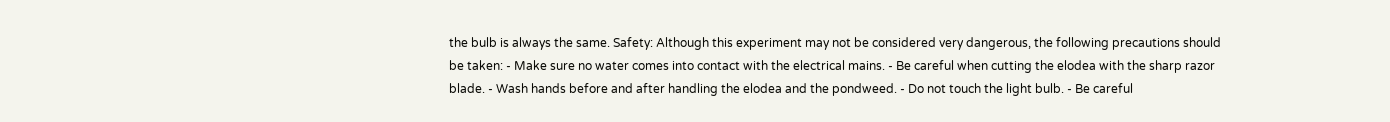the bulb is always the same. Safety: Although this experiment may not be considered very dangerous, the following precautions should be taken: - Make sure no water comes into contact with the electrical mains. - Be careful when cutting the elodea with the sharp razor blade. - Wash hands before and after handling the elodea and the pondweed. - Do not touch the light bulb. - Be careful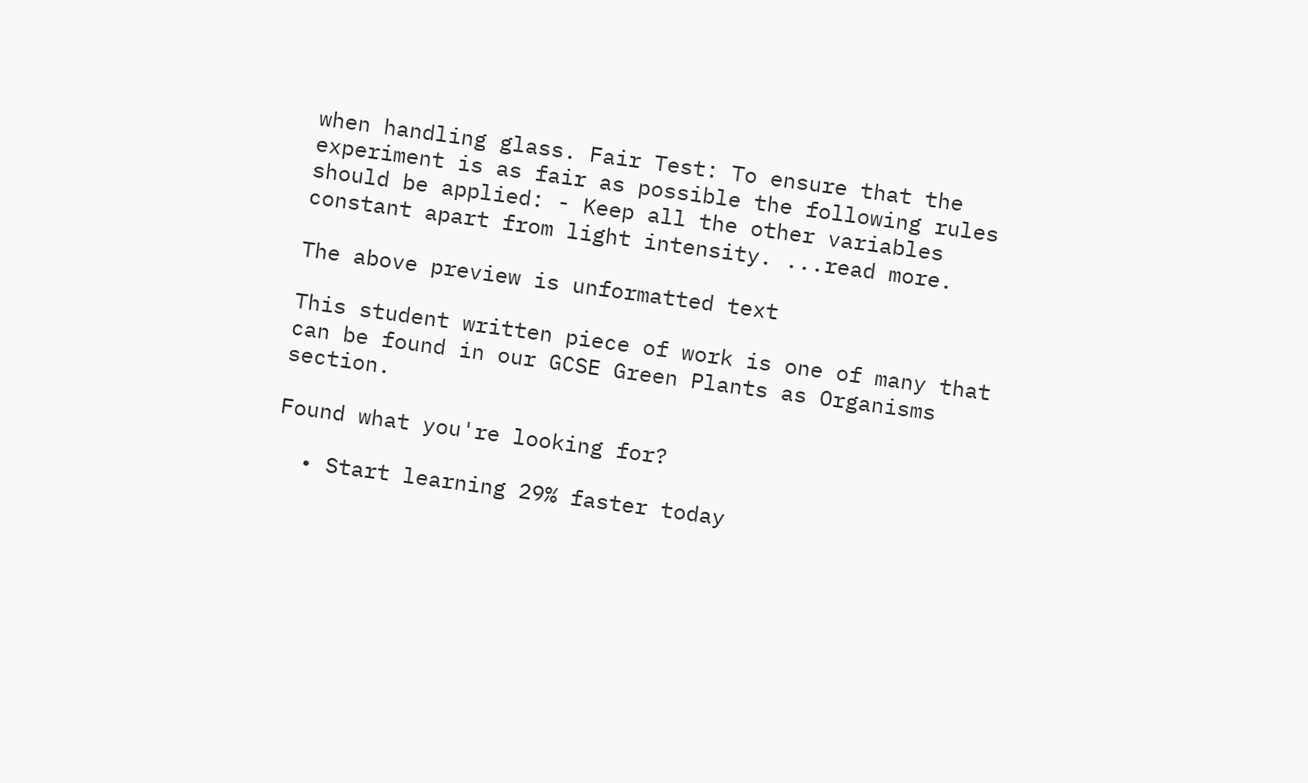when handling glass. Fair Test: To ensure that the experiment is as fair as possible the following rules should be applied: - Keep all the other variables constant apart from light intensity. ...read more.

The above preview is unformatted text

This student written piece of work is one of many that can be found in our GCSE Green Plants as Organisms section.

Found what you're looking for?

  • Start learning 29% faster today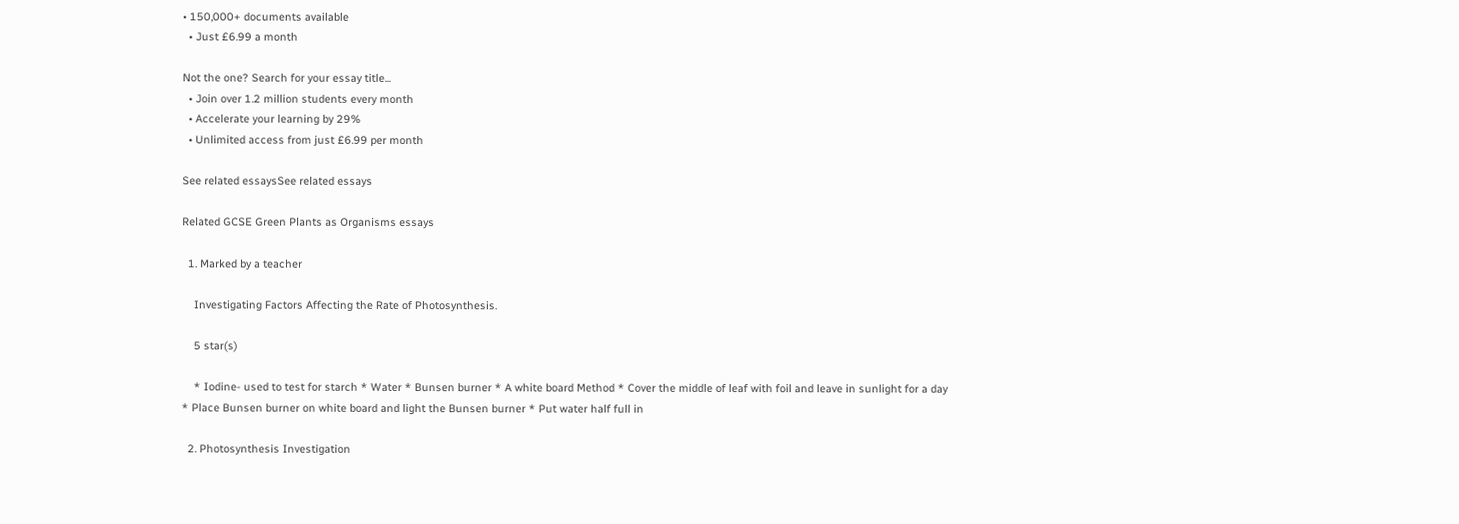• 150,000+ documents available
  • Just £6.99 a month

Not the one? Search for your essay title...
  • Join over 1.2 million students every month
  • Accelerate your learning by 29%
  • Unlimited access from just £6.99 per month

See related essaysSee related essays

Related GCSE Green Plants as Organisms essays

  1. Marked by a teacher

    Investigating Factors Affecting the Rate of Photosynthesis.

    5 star(s)

    * Iodine- used to test for starch * Water * Bunsen burner * A white board Method * Cover the middle of leaf with foil and leave in sunlight for a day * Place Bunsen burner on white board and light the Bunsen burner * Put water half full in

  2. Photosynthesis Investigation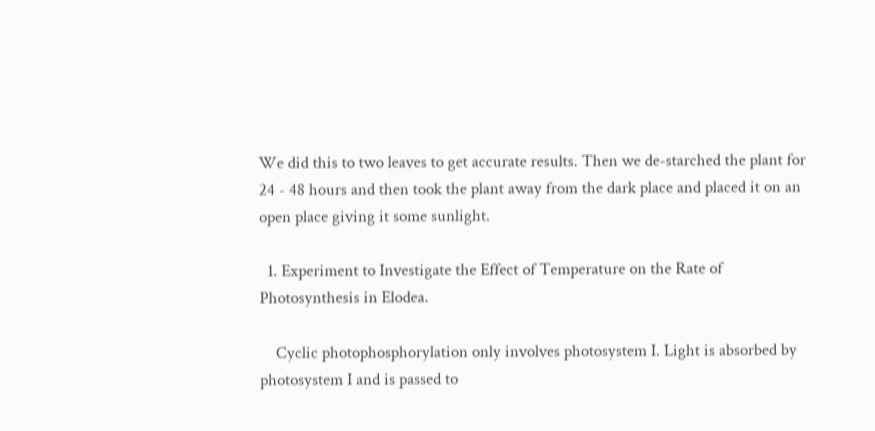We did this to two leaves to get accurate results. Then we de-starched the plant for 24 - 48 hours and then took the plant away from the dark place and placed it on an open place giving it some sunlight.

  1. Experiment to Investigate the Effect of Temperature on the Rate of Photosynthesis in Elodea.

    Cyclic photophosphorylation only involves photosystem I. Light is absorbed by photosystem I and is passed to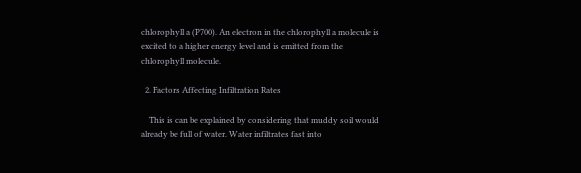chlorophyll a (P700). An electron in the chlorophyll a molecule is excited to a higher energy level and is emitted from the chlorophyll molecule.

  2. Factors Affecting Infiltration Rates

    This is can be explained by considering that muddy soil would already be full of water. Water infiltrates fast into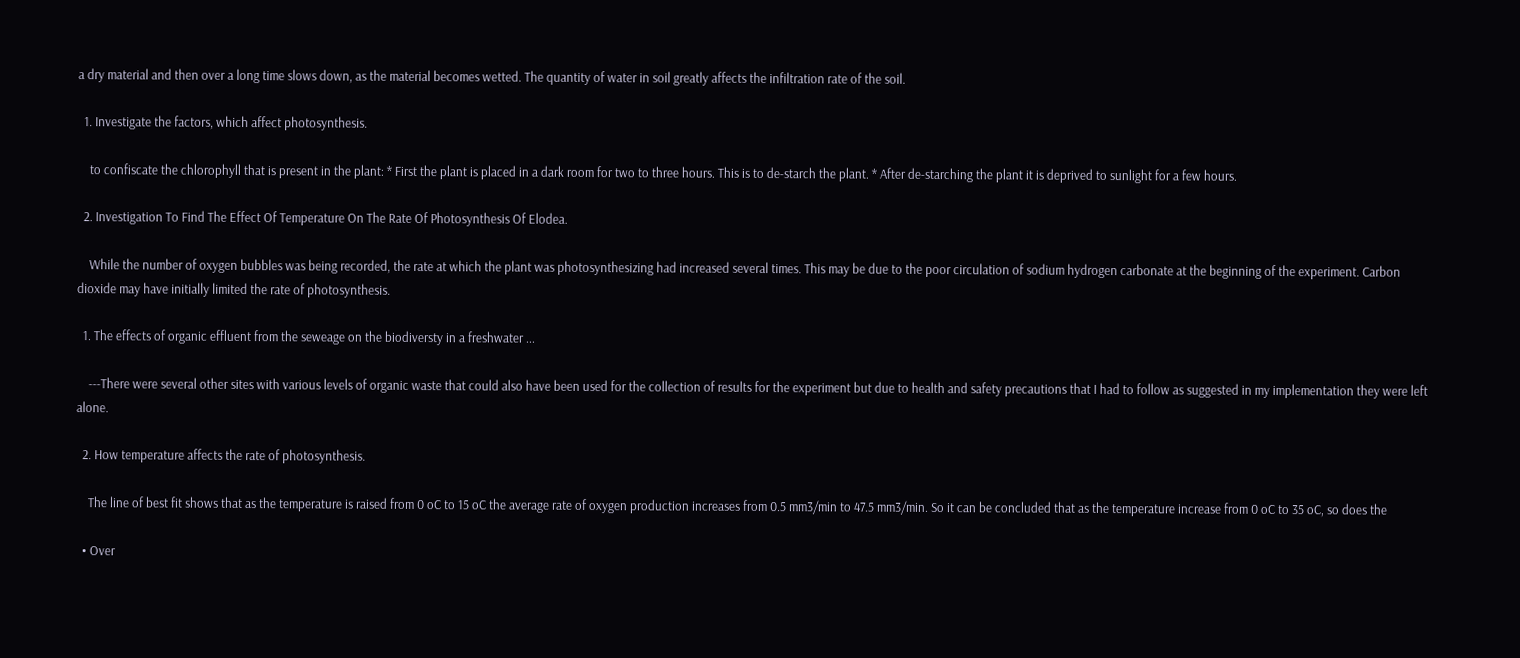a dry material and then over a long time slows down, as the material becomes wetted. The quantity of water in soil greatly affects the infiltration rate of the soil.

  1. Investigate the factors, which affect photosynthesis.

    to confiscate the chlorophyll that is present in the plant: * First the plant is placed in a dark room for two to three hours. This is to de-starch the plant. * After de-starching the plant it is deprived to sunlight for a few hours.

  2. Investigation To Find The Effect Of Temperature On The Rate Of Photosynthesis Of Elodea.

    While the number of oxygen bubbles was being recorded, the rate at which the plant was photosynthesizing had increased several times. This may be due to the poor circulation of sodium hydrogen carbonate at the beginning of the experiment. Carbon dioxide may have initially limited the rate of photosynthesis.

  1. The effects of organic effluent from the seweage on the biodiversty in a freshwater ...

    ---There were several other sites with various levels of organic waste that could also have been used for the collection of results for the experiment but due to health and safety precautions that I had to follow as suggested in my implementation they were left alone.

  2. How temperature affects the rate of photosynthesis.

    The line of best fit shows that as the temperature is raised from 0 oC to 15 oC the average rate of oxygen production increases from 0.5 mm3/min to 47.5 mm3/min. So it can be concluded that as the temperature increase from 0 oC to 35 oC, so does the

  • Over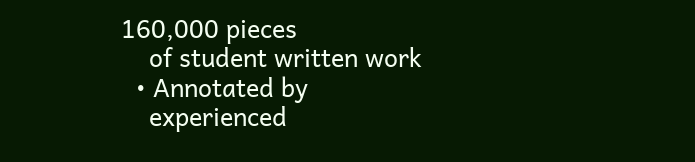160,000 pieces
    of student written work
  • Annotated by
    experienced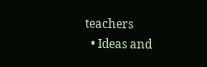teachers
  • Ideas and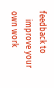feedback to
    improve your own work